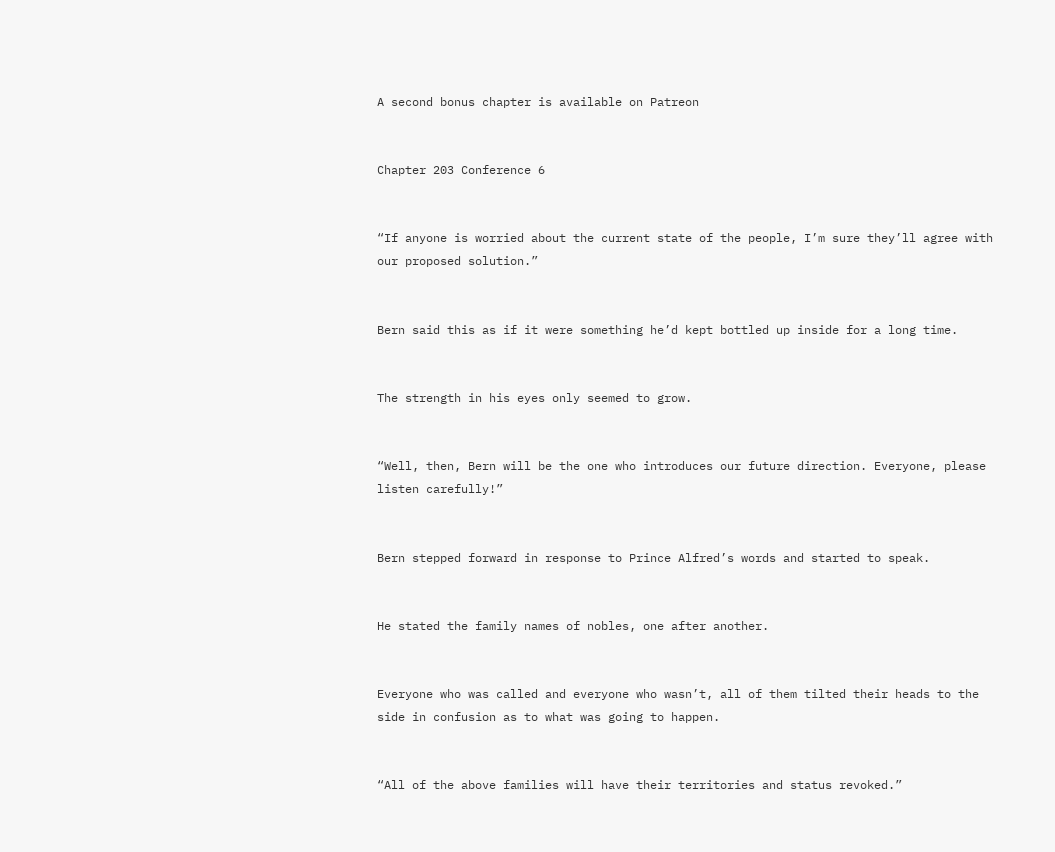A second bonus chapter is available on Patreon


Chapter 203 Conference 6


“If anyone is worried about the current state of the people, I’m sure they’ll agree with our proposed solution.”


Bern said this as if it were something he’d kept bottled up inside for a long time.


The strength in his eyes only seemed to grow.


“Well, then, Bern will be the one who introduces our future direction. Everyone, please listen carefully!”


Bern stepped forward in response to Prince Alfred’s words and started to speak.


He stated the family names of nobles, one after another.


Everyone who was called and everyone who wasn’t, all of them tilted their heads to the side in confusion as to what was going to happen.


“All of the above families will have their territories and status revoked.”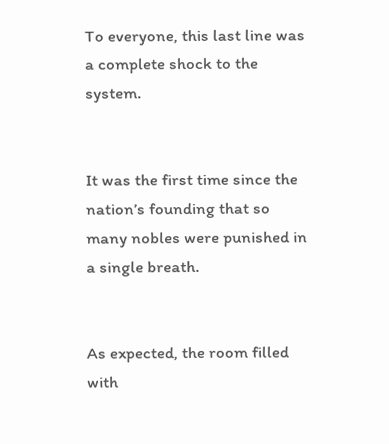To everyone, this last line was a complete shock to the system.


It was the first time since the nation’s founding that so many nobles were punished in a single breath.


As expected, the room filled with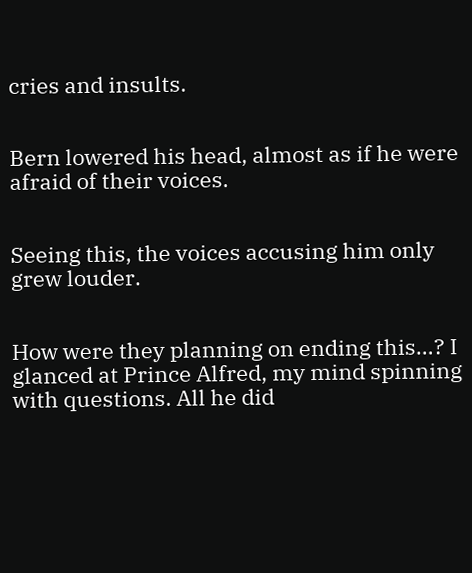cries and insults.


Bern lowered his head, almost as if he were afraid of their voices.


Seeing this, the voices accusing him only grew louder.


How were they planning on ending this…? I glanced at Prince Alfred, my mind spinning with questions. All he did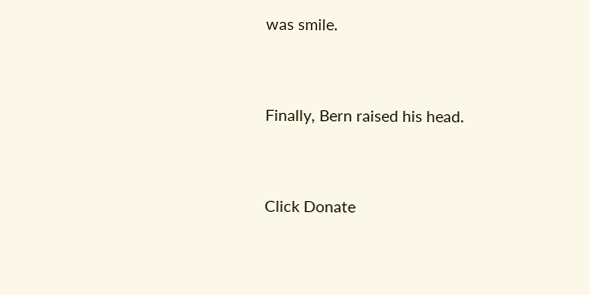was smile.


Finally, Bern raised his head.


Click Donate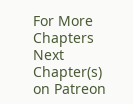For More Chapters
Next Chapter(s) on Patreon